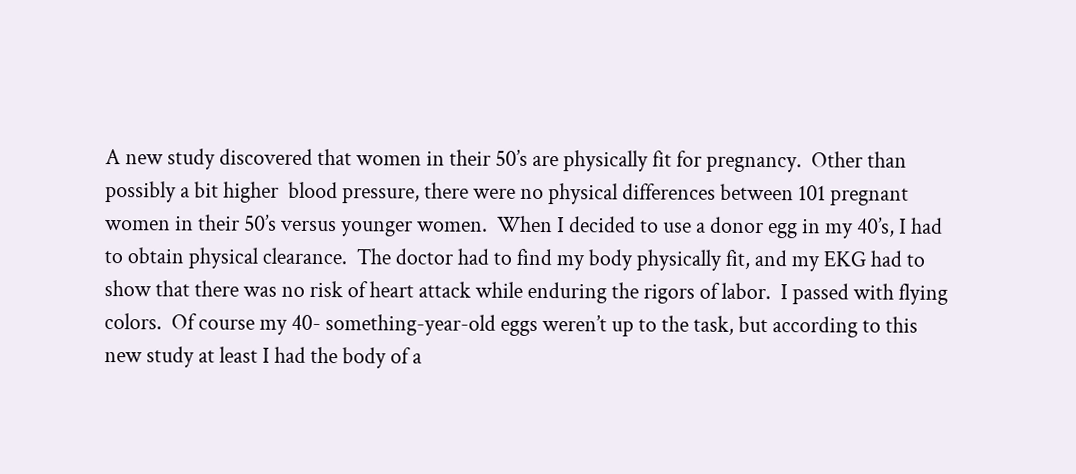A new study discovered that women in their 50’s are physically fit for pregnancy.  Other than possibly a bit higher  blood pressure, there were no physical differences between 101 pregnant women in their 50’s versus younger women.  When I decided to use a donor egg in my 40’s, I had to obtain physical clearance.  The doctor had to find my body physically fit, and my EKG had to show that there was no risk of heart attack while enduring the rigors of labor.  I passed with flying colors.  Of course my 40- something-year-old eggs weren’t up to the task, but according to this new study at least I had the body of a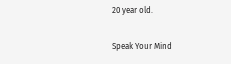20 year old.

Speak Your Mind